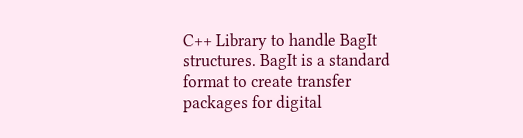C++ Library to handle BagIt structures. BagIt is a standard format to create transfer packages for digital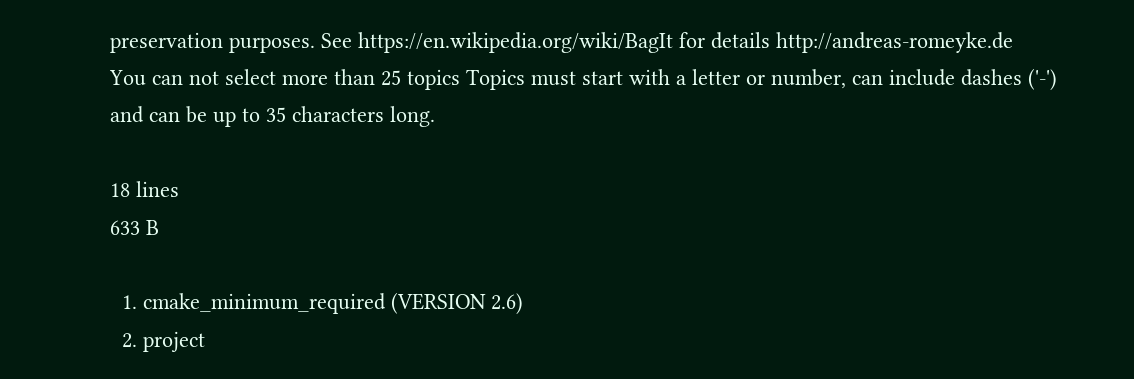preservation purposes. See https://en.wikipedia.org/wiki/BagIt for details http://andreas-romeyke.de
You can not select more than 25 topics Topics must start with a letter or number, can include dashes ('-') and can be up to 35 characters long.

18 lines
633 B

  1. cmake_minimum_required (VERSION 2.6)
  2. project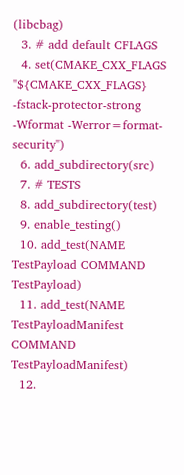(libcbag)
  3. # add default CFLAGS
  4. set(CMAKE_CXX_FLAGS "${CMAKE_CXX_FLAGS} -fstack-protector-strong -Wformat -Werror=format-security")
  6. add_subdirectory(src)
  7. # TESTS
  8. add_subdirectory(test)
  9. enable_testing()
  10. add_test(NAME TestPayload COMMAND TestPayload)
  11. add_test(NAME TestPayloadManifest COMMAND TestPayloadManifest)
  12.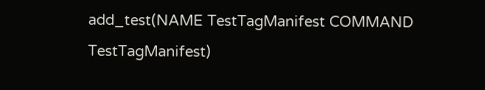add_test(NAME TestTagManifest COMMAND TestTagManifest)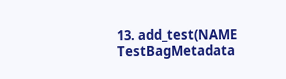13. add_test(NAME TestBagMetadata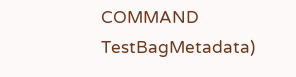COMMAND TestBagMetadata)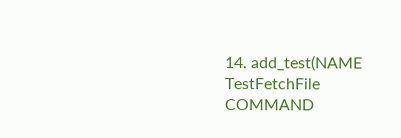14. add_test(NAME TestFetchFile COMMAND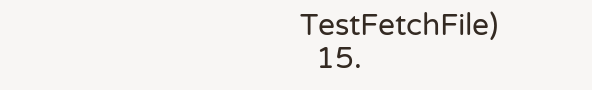TestFetchFile)
  15.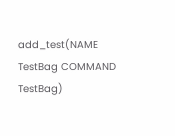add_test(NAME TestBag COMMAND TestBag)